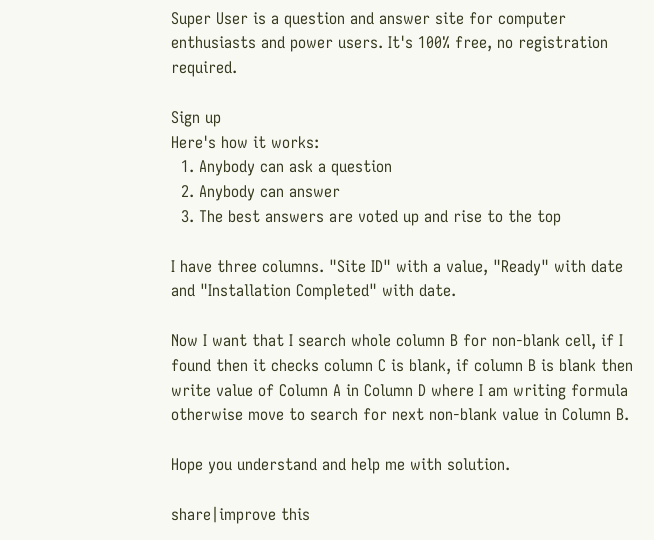Super User is a question and answer site for computer enthusiasts and power users. It's 100% free, no registration required.

Sign up
Here's how it works:
  1. Anybody can ask a question
  2. Anybody can answer
  3. The best answers are voted up and rise to the top

I have three columns. "Site ID" with a value, "Ready" with date and "Installation Completed" with date.

Now I want that I search whole column B for non-blank cell, if I found then it checks column C is blank, if column B is blank then write value of Column A in Column D where I am writing formula otherwise move to search for next non-blank value in Column B.

Hope you understand and help me with solution.

share|improve this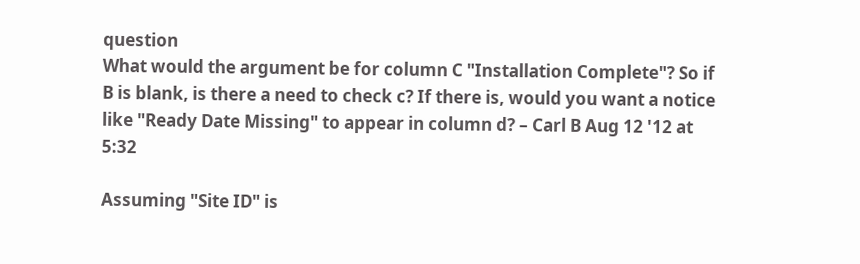question
What would the argument be for column C "Installation Complete"? So if B is blank, is there a need to check c? If there is, would you want a notice like "Ready Date Missing" to appear in column d? – Carl B Aug 12 '12 at 5:32

Assuming "Site ID" is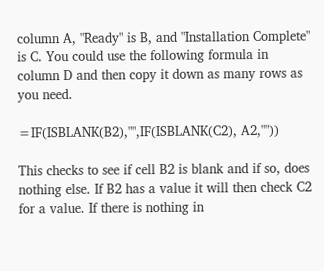column A, "Ready" is B, and "Installation Complete" is C. You could use the following formula in column D and then copy it down as many rows as you need.

=IF(ISBLANK(B2),"",IF(ISBLANK(C2), A2,""))

This checks to see if cell B2 is blank and if so, does nothing else. If B2 has a value it will then check C2 for a value. If there is nothing in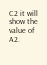C2 it will show the value of A2.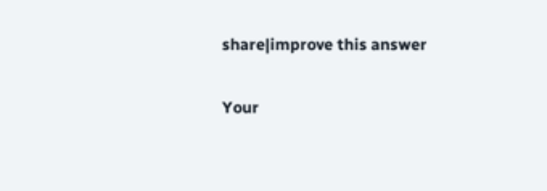share|improve this answer

Your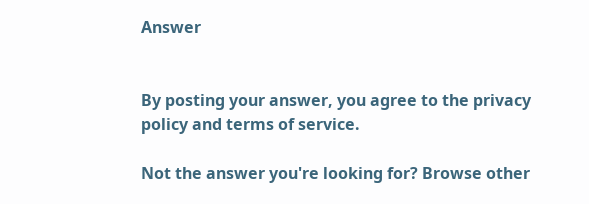Answer


By posting your answer, you agree to the privacy policy and terms of service.

Not the answer you're looking for? Browse other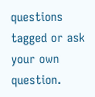questions tagged or ask your own question.